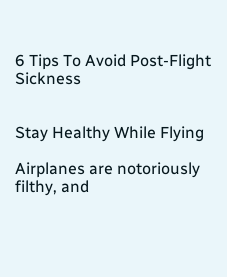6 Tips To Avoid Post-Flight Sickness


Stay Healthy While Flying

Airplanes are notoriously filthy, and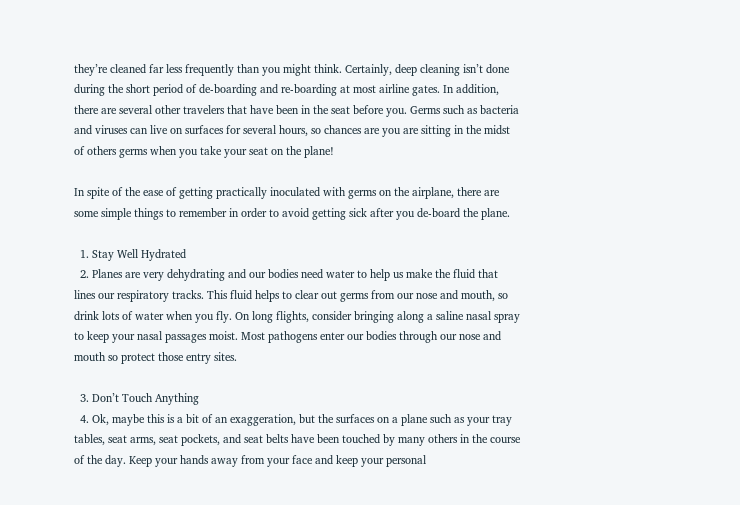they’re cleaned far less frequently than you might think. Certainly, deep cleaning isn’t done during the short period of de-boarding and re-boarding at most airline gates. In addition, there are several other travelers that have been in the seat before you. Germs such as bacteria and viruses can live on surfaces for several hours, so chances are you are sitting in the midst of others germs when you take your seat on the plane!

In spite of the ease of getting practically inoculated with germs on the airplane, there are some simple things to remember in order to avoid getting sick after you de-board the plane.

  1. Stay Well Hydrated
  2. Planes are very dehydrating and our bodies need water to help us make the fluid that lines our respiratory tracks. This fluid helps to clear out germs from our nose and mouth, so drink lots of water when you fly. On long flights, consider bringing along a saline nasal spray to keep your nasal passages moist. Most pathogens enter our bodies through our nose and mouth so protect those entry sites.

  3. Don’t Touch Anything
  4. Ok, maybe this is a bit of an exaggeration, but the surfaces on a plane such as your tray tables, seat arms, seat pockets, and seat belts have been touched by many others in the course of the day. Keep your hands away from your face and keep your personal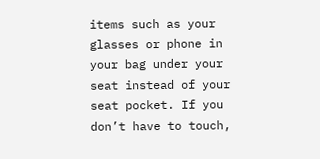items such as your glasses or phone in your bag under your seat instead of your seat pocket. If you don’t have to touch,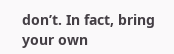don’t. In fact, bring your own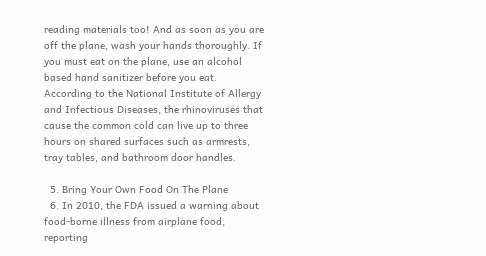reading materials too! And as soon as you are off the plane, wash your hands thoroughly. If you must eat on the plane, use an alcohol based hand sanitizer before you eat. According to the National Institute of Allergy and Infectious Diseases, the rhinoviruses that cause the common cold can live up to three hours on shared surfaces such as armrests, tray tables, and bathroom door handles.

  5. Bring Your Own Food On The Plane
  6. In 2010, the FDA issued a warning about food-borne illness from airplane food, reporting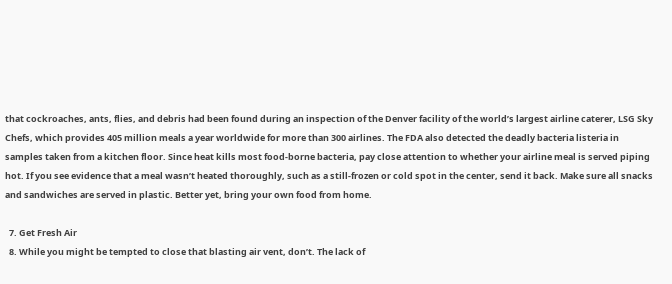that cockroaches, ants, flies, and debris had been found during an inspection of the Denver facility of the world’s largest airline caterer, LSG Sky Chefs, which provides 405 million meals a year worldwide for more than 300 airlines. The FDA also detected the deadly bacteria listeria in samples taken from a kitchen floor. Since heat kills most food-borne bacteria, pay close attention to whether your airline meal is served piping hot. If you see evidence that a meal wasn’t heated thoroughly, such as a still-frozen or cold spot in the center, send it back. Make sure all snacks and sandwiches are served in plastic. Better yet, bring your own food from home.

  7. Get Fresh Air
  8. While you might be tempted to close that blasting air vent, don’t. The lack of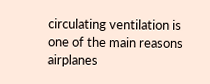circulating ventilation is one of the main reasons airplanes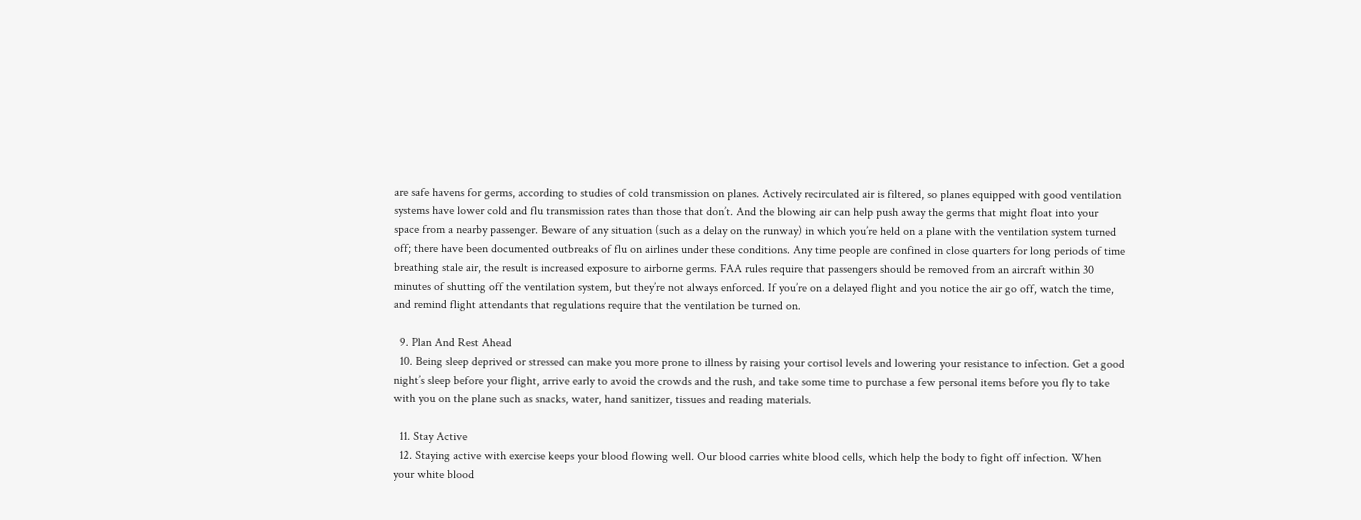are safe havens for germs, according to studies of cold transmission on planes. Actively recirculated air is filtered, so planes equipped with good ventilation systems have lower cold and flu transmission rates than those that don’t. And the blowing air can help push away the germs that might float into your space from a nearby passenger. Beware of any situation (such as a delay on the runway) in which you’re held on a plane with the ventilation system turned off; there have been documented outbreaks of flu on airlines under these conditions. Any time people are confined in close quarters for long periods of time breathing stale air, the result is increased exposure to airborne germs. FAA rules require that passengers should be removed from an aircraft within 30 minutes of shutting off the ventilation system, but they’re not always enforced. If you’re on a delayed flight and you notice the air go off, watch the time, and remind flight attendants that regulations require that the ventilation be turned on.

  9. Plan And Rest Ahead
  10. Being sleep deprived or stressed can make you more prone to illness by raising your cortisol levels and lowering your resistance to infection. Get a good night’s sleep before your flight, arrive early to avoid the crowds and the rush, and take some time to purchase a few personal items before you fly to take with you on the plane such as snacks, water, hand sanitizer, tissues and reading materials.

  11. Stay Active
  12. Staying active with exercise keeps your blood flowing well. Our blood carries white blood cells, which help the body to fight off infection. When your white blood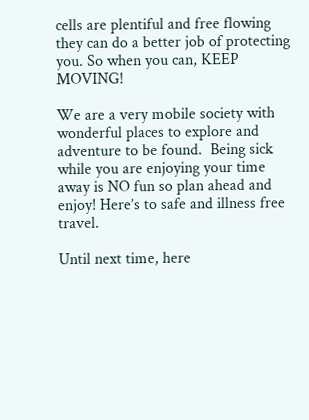cells are plentiful and free flowing they can do a better job of protecting you. So when you can, KEEP MOVING!

We are a very mobile society with wonderful places to explore and adventure to be found.  Being sick while you are enjoying your time away is NO fun so plan ahead and enjoy! Here’s to safe and illness free travel.

Until next time, here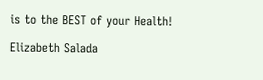is to the BEST of your Health!

Elizabeth Salada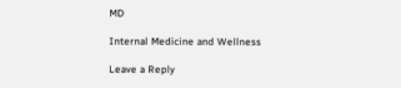MD

Internal Medicine and Wellness

Leave a Reply